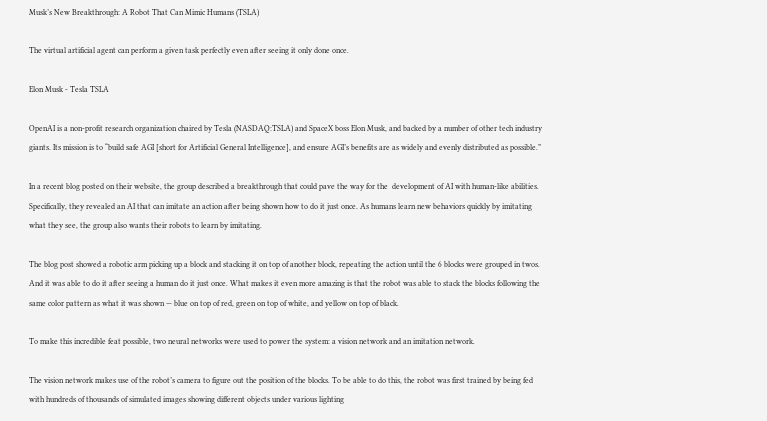Musk’s New Breakthrough: A Robot That Can Mimic Humans (TSLA)

The virtual artificial agent can perform a given task perfectly even after seeing it only done once.

Elon Musk - Tesla TSLA

OpenAI is a non-profit research organization chaired by Tesla (NASDAQ:TSLA) and SpaceX boss Elon Musk, and backed by a number of other tech industry giants. Its mission is to “build safe AGI [short for Artificial General Intelligence], and ensure AGI’s benefits are as widely and evenly distributed as possible.”

In a recent blog posted on their website, the group described a breakthrough that could pave the way for the  development of AI with human-like abilities. Specifically, they revealed an AI that can imitate an action after being shown how to do it just once. As humans learn new behaviors quickly by imitating what they see, the group also wants their robots to learn by imitating.

The blog post showed a robotic arm picking up a block and stacking it on top of another block, repeating the action until the 6 blocks were grouped in twos. And it was able to do it after seeing a human do it just once. What makes it even more amazing is that the robot was able to stack the blocks following the same color pattern as what it was shown — blue on top of red, green on top of white, and yellow on top of black.

To make this incredible feat possible, two neural networks were used to power the system: a vision network and an imitation network.

The vision network makes use of the robot’s camera to figure out the position of the blocks. To be able to do this, the robot was first trained by being fed with hundreds of thousands of simulated images showing different objects under various lighting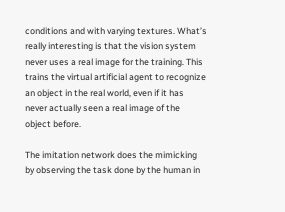conditions and with varying textures. What’s really interesting is that the vision system never uses a real image for the training. This trains the virtual artificial agent to recognize an object in the real world, even if it has never actually seen a real image of the object before.

The imitation network does the mimicking by observing the task done by the human in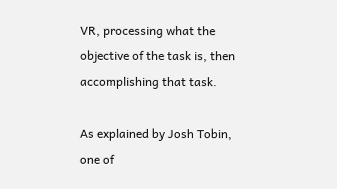VR, processing what the objective of the task is, then accomplishing that task.

As explained by Josh Tobin, one of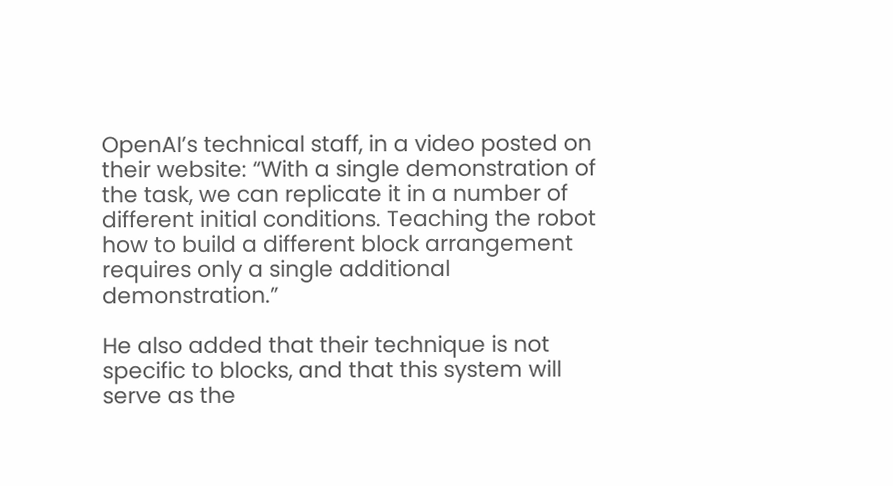OpenAI’s technical staff, in a video posted on their website: “With a single demonstration of the task, we can replicate it in a number of different initial conditions. Teaching the robot how to build a different block arrangement requires only a single additional demonstration.”

He also added that their technique is not specific to blocks, and that this system will serve as the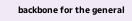backbone for the general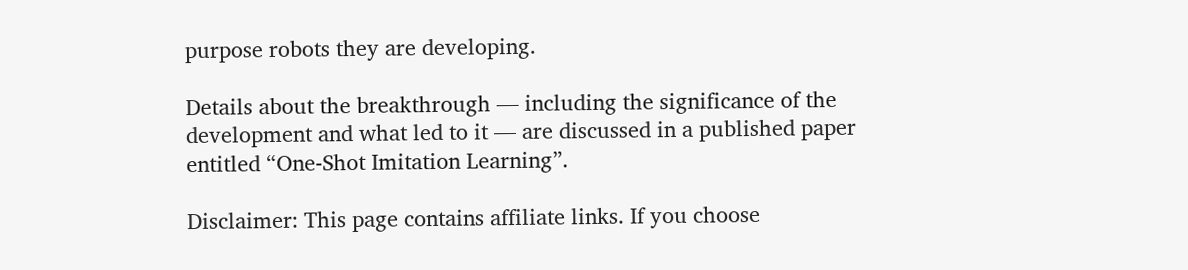purpose robots they are developing.

Details about the breakthrough — including the significance of the development and what led to it — are discussed in a published paper entitled “One-Shot Imitation Learning”.

Disclaimer: This page contains affiliate links. If you choose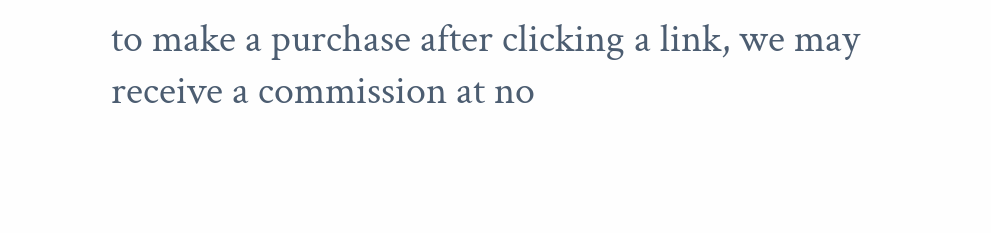to make a purchase after clicking a link, we may receive a commission at no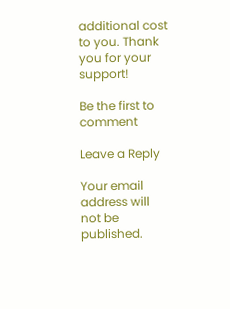additional cost to you. Thank you for your support!

Be the first to comment

Leave a Reply

Your email address will not be published.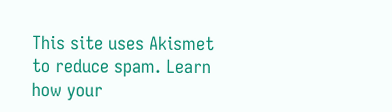This site uses Akismet to reduce spam. Learn how your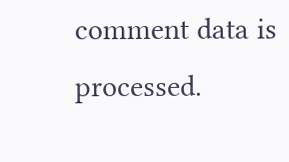comment data is processed.